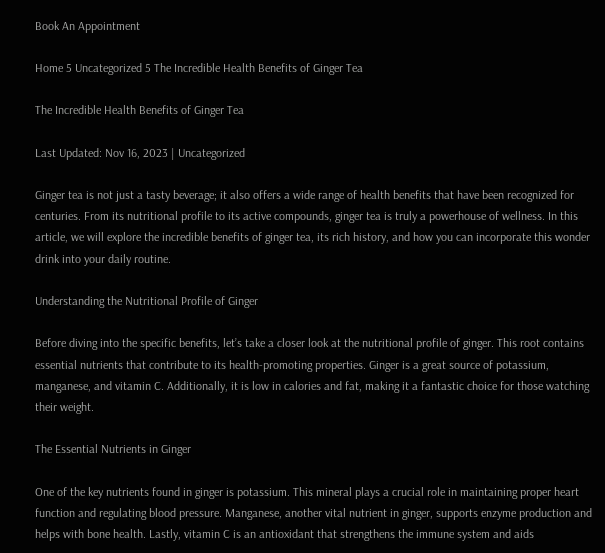Book An Appointment

Home 5 Uncategorized 5 The Incredible Health Benefits of Ginger Tea

The Incredible Health Benefits of Ginger Tea

Last Updated: Nov 16, 2023 | Uncategorized

Ginger tea is not just a tasty beverage; it also offers a wide range of health benefits that have been recognized for centuries. From its nutritional profile to its active compounds, ginger tea is truly a powerhouse of wellness. In this article, we will explore the incredible benefits of ginger tea, its rich history, and how you can incorporate this wonder drink into your daily routine.

Understanding the Nutritional Profile of Ginger

Before diving into the specific benefits, let’s take a closer look at the nutritional profile of ginger. This root contains essential nutrients that contribute to its health-promoting properties. Ginger is a great source of potassium, manganese, and vitamin C. Additionally, it is low in calories and fat, making it a fantastic choice for those watching their weight.

The Essential Nutrients in Ginger

One of the key nutrients found in ginger is potassium. This mineral plays a crucial role in maintaining proper heart function and regulating blood pressure. Manganese, another vital nutrient in ginger, supports enzyme production and helps with bone health. Lastly, vitamin C is an antioxidant that strengthens the immune system and aids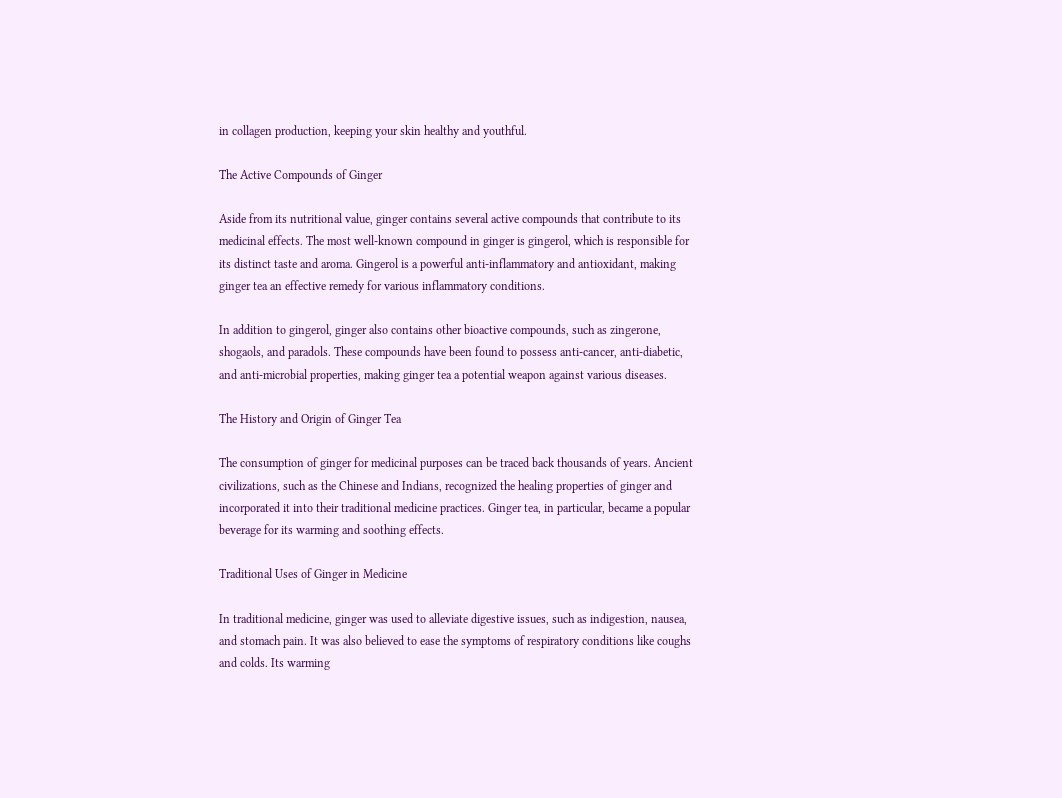in collagen production, keeping your skin healthy and youthful.

The Active Compounds of Ginger

Aside from its nutritional value, ginger contains several active compounds that contribute to its medicinal effects. The most well-known compound in ginger is gingerol, which is responsible for its distinct taste and aroma. Gingerol is a powerful anti-inflammatory and antioxidant, making ginger tea an effective remedy for various inflammatory conditions.

In addition to gingerol, ginger also contains other bioactive compounds, such as zingerone, shogaols, and paradols. These compounds have been found to possess anti-cancer, anti-diabetic, and anti-microbial properties, making ginger tea a potential weapon against various diseases.

The History and Origin of Ginger Tea

The consumption of ginger for medicinal purposes can be traced back thousands of years. Ancient civilizations, such as the Chinese and Indians, recognized the healing properties of ginger and incorporated it into their traditional medicine practices. Ginger tea, in particular, became a popular beverage for its warming and soothing effects.

Traditional Uses of Ginger in Medicine

In traditional medicine, ginger was used to alleviate digestive issues, such as indigestion, nausea, and stomach pain. It was also believed to ease the symptoms of respiratory conditions like coughs and colds. Its warming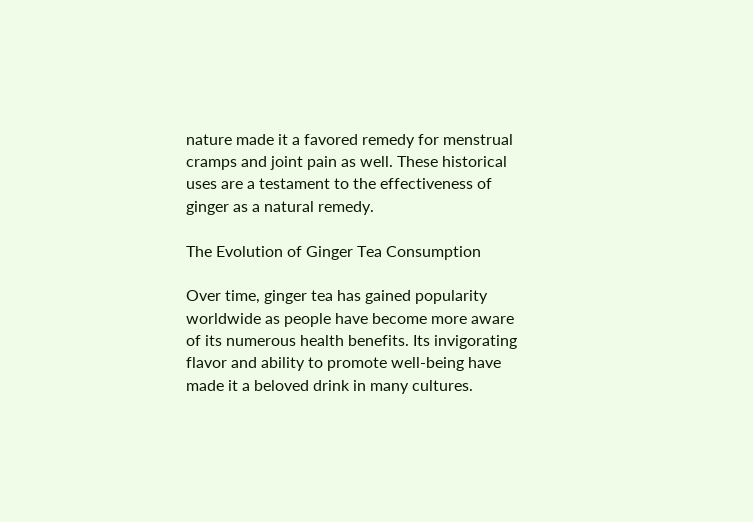nature made it a favored remedy for menstrual cramps and joint pain as well. These historical uses are a testament to the effectiveness of ginger as a natural remedy.

The Evolution of Ginger Tea Consumption

Over time, ginger tea has gained popularity worldwide as people have become more aware of its numerous health benefits. Its invigorating flavor and ability to promote well-being have made it a beloved drink in many cultures.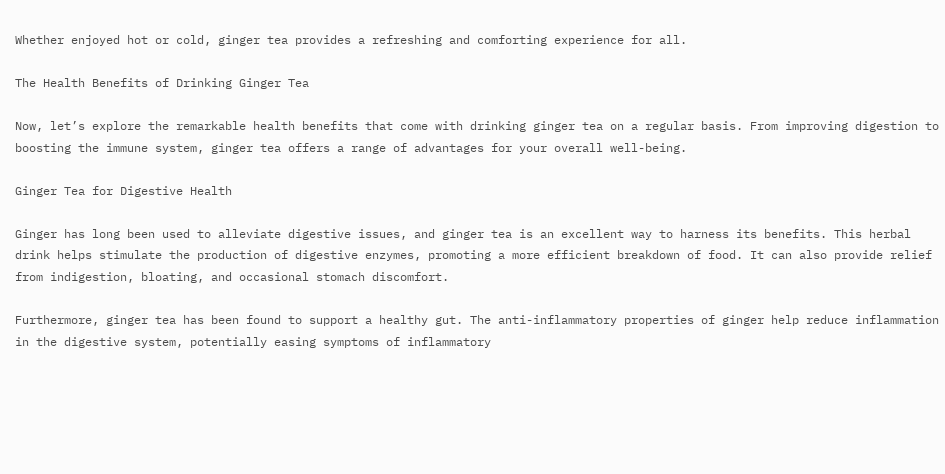Whether enjoyed hot or cold, ginger tea provides a refreshing and comforting experience for all.

The Health Benefits of Drinking Ginger Tea

Now, let’s explore the remarkable health benefits that come with drinking ginger tea on a regular basis. From improving digestion to boosting the immune system, ginger tea offers a range of advantages for your overall well-being.

Ginger Tea for Digestive Health

Ginger has long been used to alleviate digestive issues, and ginger tea is an excellent way to harness its benefits. This herbal drink helps stimulate the production of digestive enzymes, promoting a more efficient breakdown of food. It can also provide relief from indigestion, bloating, and occasional stomach discomfort.

Furthermore, ginger tea has been found to support a healthy gut. The anti-inflammatory properties of ginger help reduce inflammation in the digestive system, potentially easing symptoms of inflammatory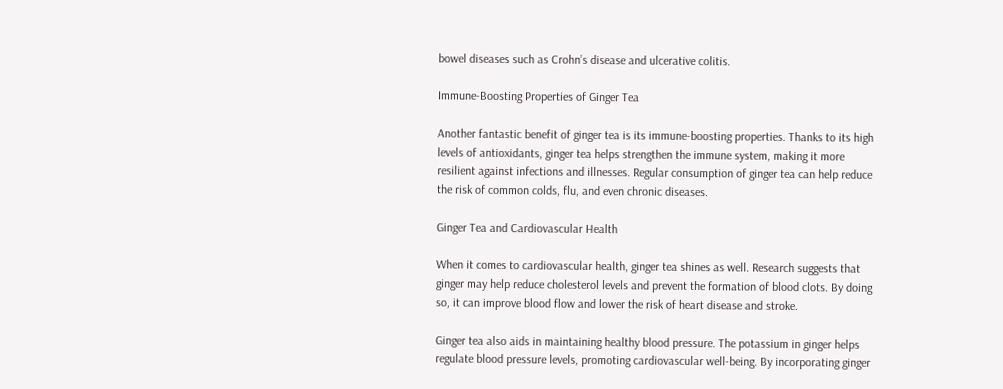bowel diseases such as Crohn’s disease and ulcerative colitis.

Immune-Boosting Properties of Ginger Tea

Another fantastic benefit of ginger tea is its immune-boosting properties. Thanks to its high levels of antioxidants, ginger tea helps strengthen the immune system, making it more resilient against infections and illnesses. Regular consumption of ginger tea can help reduce the risk of common colds, flu, and even chronic diseases.

Ginger Tea and Cardiovascular Health

When it comes to cardiovascular health, ginger tea shines as well. Research suggests that ginger may help reduce cholesterol levels and prevent the formation of blood clots. By doing so, it can improve blood flow and lower the risk of heart disease and stroke.

Ginger tea also aids in maintaining healthy blood pressure. The potassium in ginger helps regulate blood pressure levels, promoting cardiovascular well-being. By incorporating ginger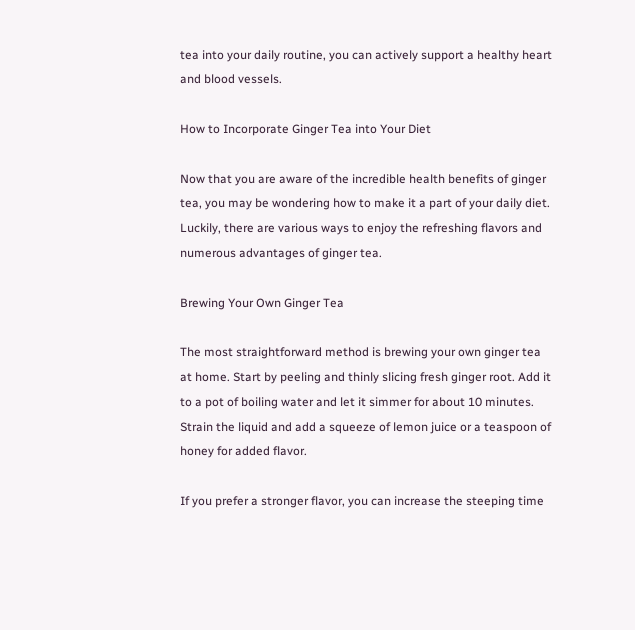tea into your daily routine, you can actively support a healthy heart and blood vessels.

How to Incorporate Ginger Tea into Your Diet

Now that you are aware of the incredible health benefits of ginger tea, you may be wondering how to make it a part of your daily diet. Luckily, there are various ways to enjoy the refreshing flavors and numerous advantages of ginger tea.

Brewing Your Own Ginger Tea

The most straightforward method is brewing your own ginger tea at home. Start by peeling and thinly slicing fresh ginger root. Add it to a pot of boiling water and let it simmer for about 10 minutes. Strain the liquid and add a squeeze of lemon juice or a teaspoon of honey for added flavor.

If you prefer a stronger flavor, you can increase the steeping time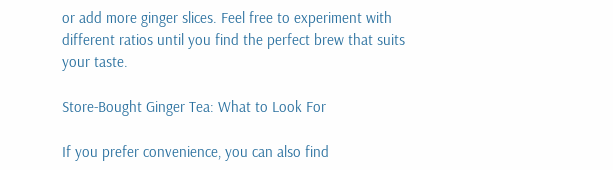or add more ginger slices. Feel free to experiment with different ratios until you find the perfect brew that suits your taste.

Store-Bought Ginger Tea: What to Look For

If you prefer convenience, you can also find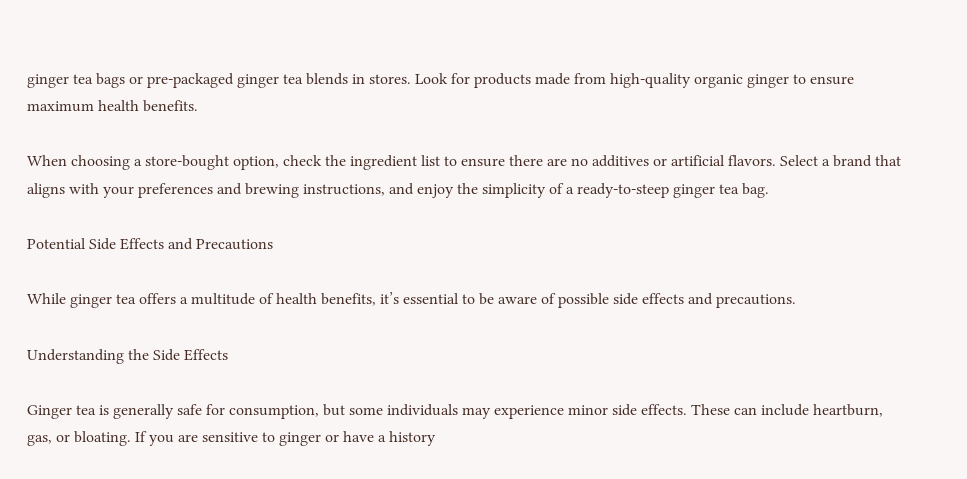ginger tea bags or pre-packaged ginger tea blends in stores. Look for products made from high-quality organic ginger to ensure maximum health benefits.

When choosing a store-bought option, check the ingredient list to ensure there are no additives or artificial flavors. Select a brand that aligns with your preferences and brewing instructions, and enjoy the simplicity of a ready-to-steep ginger tea bag.

Potential Side Effects and Precautions

While ginger tea offers a multitude of health benefits, it’s essential to be aware of possible side effects and precautions.

Understanding the Side Effects

Ginger tea is generally safe for consumption, but some individuals may experience minor side effects. These can include heartburn, gas, or bloating. If you are sensitive to ginger or have a history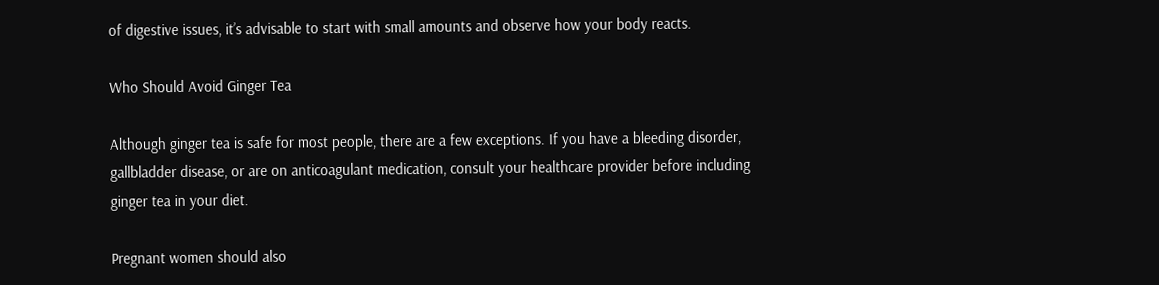of digestive issues, it’s advisable to start with small amounts and observe how your body reacts.

Who Should Avoid Ginger Tea

Although ginger tea is safe for most people, there are a few exceptions. If you have a bleeding disorder, gallbladder disease, or are on anticoagulant medication, consult your healthcare provider before including ginger tea in your diet.

Pregnant women should also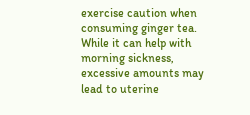exercise caution when consuming ginger tea. While it can help with morning sickness, excessive amounts may lead to uterine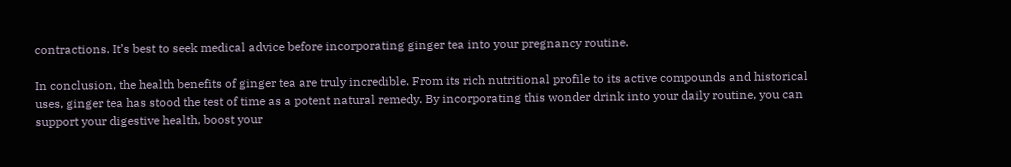contractions. It’s best to seek medical advice before incorporating ginger tea into your pregnancy routine.

In conclusion, the health benefits of ginger tea are truly incredible. From its rich nutritional profile to its active compounds and historical uses, ginger tea has stood the test of time as a potent natural remedy. By incorporating this wonder drink into your daily routine, you can support your digestive health, boost your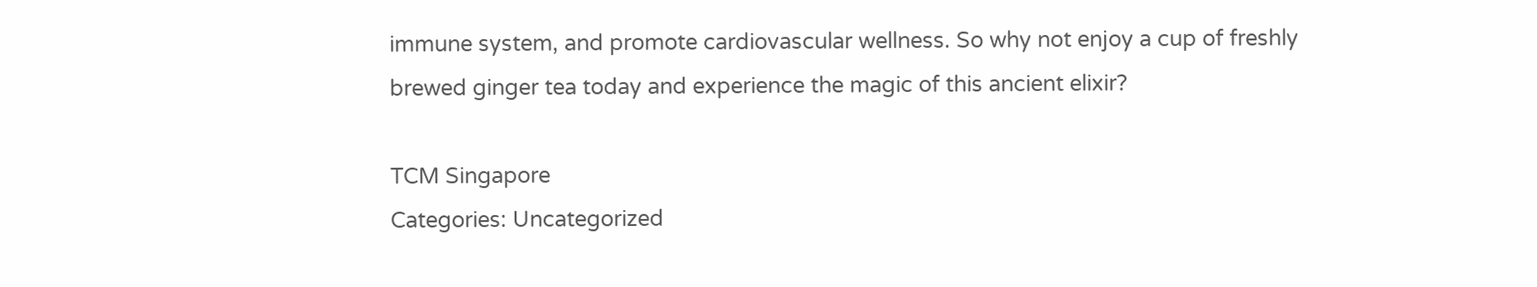immune system, and promote cardiovascular wellness. So why not enjoy a cup of freshly brewed ginger tea today and experience the magic of this ancient elixir?

TCM Singapore
Categories: Uncategorized